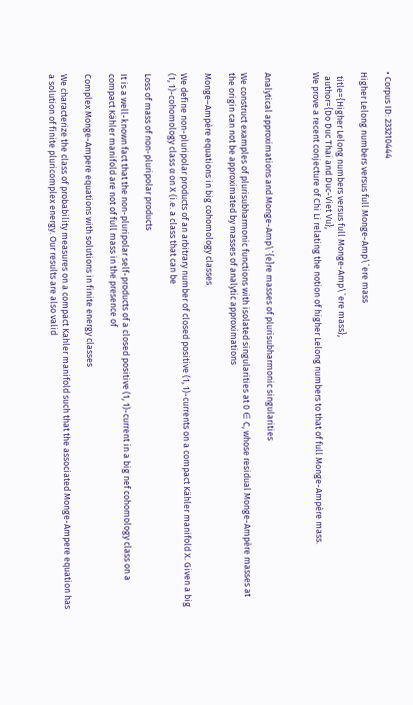• Corpus ID: 233210444

Higher Lelong numbers versus full Monge-Amp\`ere mass

  title={Higher Lelong numbers versus full Monge-Amp\`ere mass},
  author={Do Duc Thai and Duc-Viet Vu},
We prove a recent conjecture of Chi Li relating the notion of higher Lelong numbers to that of full Monge-Ampère mass.



Analytical approximations and Monge-Amp\`{e}re masses of plurisubharmonic singularities

We construct examples of plurisubharmonic functions with isolated singularities at 0 ∈ C, whose residual Monge-Ampère masses at the origin can not be approximated by masses of analytic approximations

Monge–Ampère equations in big cohomology classes

We define non-pluripolar products of an arbitrary number of closed positive (1, 1)-currents on a compact Kähler manifold X. Given a big (1, 1)-cohomology class α on X (i.e. a class that can be

Loss of mass of non-pluripolar products

It is a well-known fact that the non-pluripolar self-products of a closed positive (1, 1)-current in a big nef cohomology class on a compact Kähler manifold are not of full mass in the presence of

Complex Monge-Ampere equations with solutions in finite energy classes

We characterize the class of probability measures on a compact Kahler manifold such that the associated Monge-Ampere equation has a solution of finite pluricomplex energy. Our results are also valid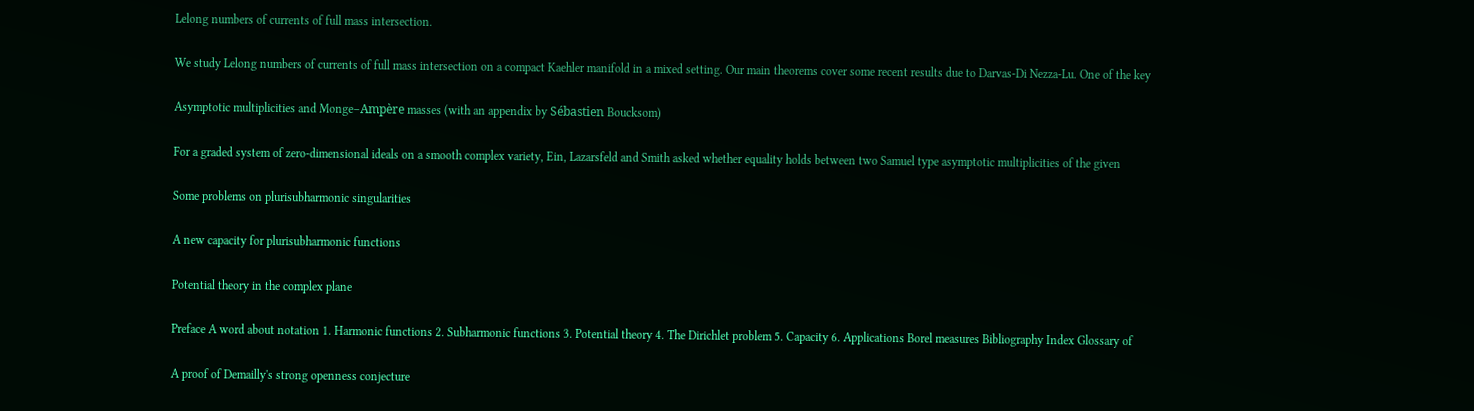Lelong numbers of currents of full mass intersection.

We study Lelong numbers of currents of full mass intersection on a compact Kaehler manifold in a mixed setting. Our main theorems cover some recent results due to Darvas-Di Nezza-Lu. One of the key

Asymptotic multiplicities and Monge–Ampère masses (with an appendix by Sébastien Boucksom)

For a graded system of zero-dimensional ideals on a smooth complex variety, Ein, Lazarsfeld and Smith asked whether equality holds between two Samuel type asymptotic multiplicities of the given

Some problems on plurisubharmonic singularities

A new capacity for plurisubharmonic functions

Potential theory in the complex plane

Preface A word about notation 1. Harmonic functions 2. Subharmonic functions 3. Potential theory 4. The Dirichlet problem 5. Capacity 6. Applications Borel measures Bibliography Index Glossary of

A proof of Demailly's strong openness conjecture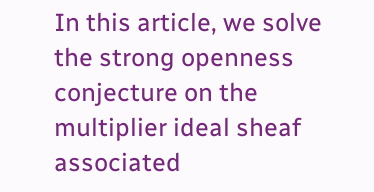In this article, we solve the strong openness conjecture on the multiplier ideal sheaf associated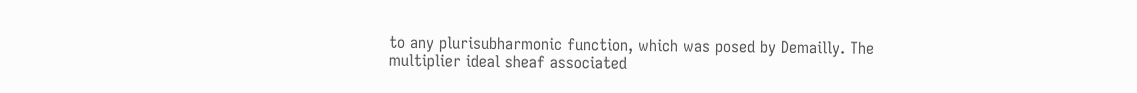to any plurisubharmonic function, which was posed by Demailly. The multiplier ideal sheaf associated